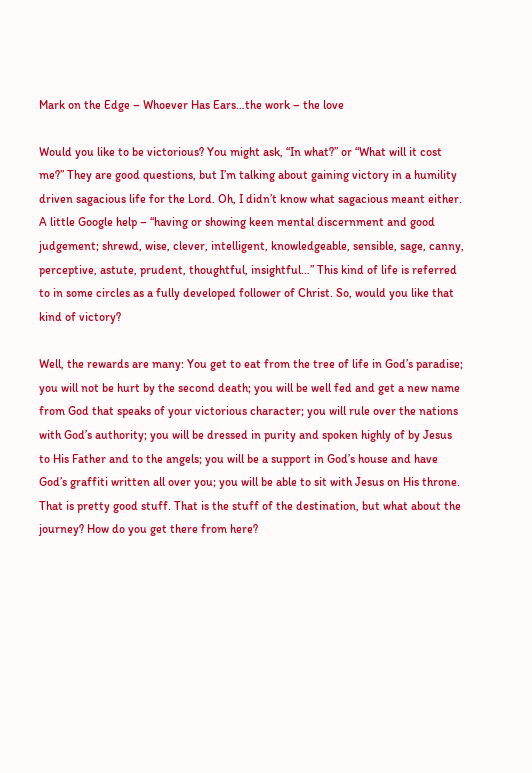Mark on the Edge – Whoever Has Ears…the work – the love

Would you like to be victorious? You might ask, “In what?” or “What will it cost me?” They are good questions, but I’m talking about gaining victory in a humility driven sagacious life for the Lord. Oh, I didn’t know what sagacious meant either. A little Google help – “having or showing keen mental discernment and good judgement; shrewd, wise, clever, intelligent, knowledgeable, sensible, sage, canny, perceptive, astute, prudent, thoughtful, insightful…” This kind of life is referred to in some circles as a fully developed follower of Christ. So, would you like that kind of victory?

Well, the rewards are many: You get to eat from the tree of life in God’s paradise; you will not be hurt by the second death; you will be well fed and get a new name from God that speaks of your victorious character; you will rule over the nations with God’s authority; you will be dressed in purity and spoken highly of by Jesus to His Father and to the angels; you will be a support in God’s house and have God’s graffiti written all over you; you will be able to sit with Jesus on His throne. That is pretty good stuff. That is the stuff of the destination, but what about the journey? How do you get there from here?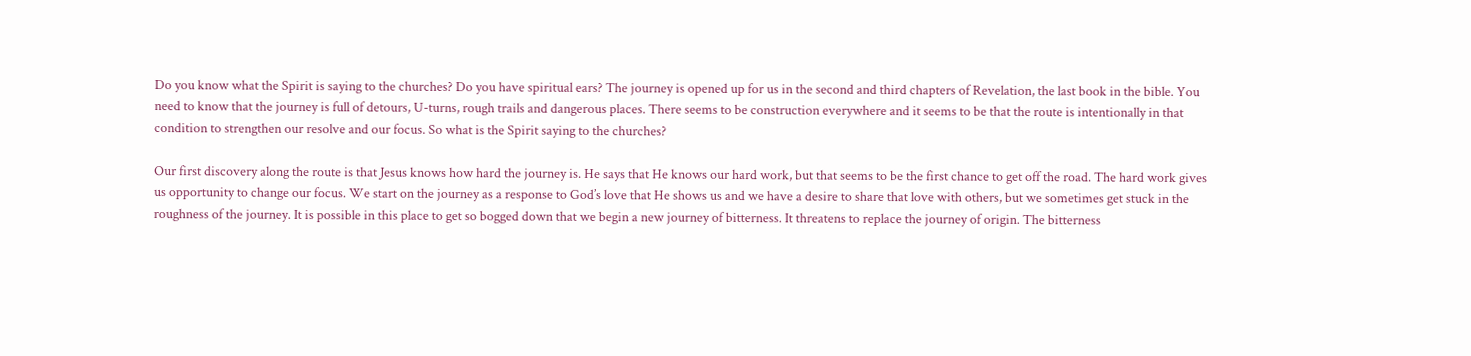Do you know what the Spirit is saying to the churches? Do you have spiritual ears? The journey is opened up for us in the second and third chapters of Revelation, the last book in the bible. You need to know that the journey is full of detours, U-turns, rough trails and dangerous places. There seems to be construction everywhere and it seems to be that the route is intentionally in that condition to strengthen our resolve and our focus. So what is the Spirit saying to the churches?

Our first discovery along the route is that Jesus knows how hard the journey is. He says that He knows our hard work, but that seems to be the first chance to get off the road. The hard work gives us opportunity to change our focus. We start on the journey as a response to God’s love that He shows us and we have a desire to share that love with others, but we sometimes get stuck in the roughness of the journey. It is possible in this place to get so bogged down that we begin a new journey of bitterness. It threatens to replace the journey of origin. The bitterness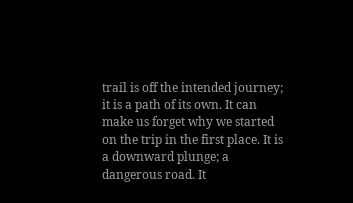trail is off the intended journey; it is a path of its own. It can make us forget why we started on the trip in the first place. It is a downward plunge; a dangerous road. It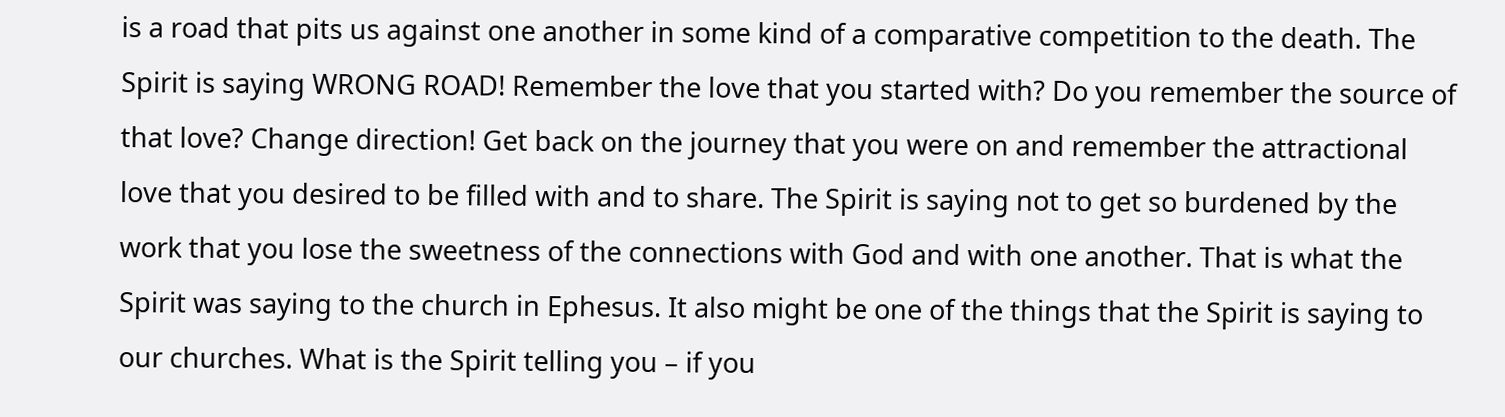is a road that pits us against one another in some kind of a comparative competition to the death. The Spirit is saying WRONG ROAD! Remember the love that you started with? Do you remember the source of that love? Change direction! Get back on the journey that you were on and remember the attractional love that you desired to be filled with and to share. The Spirit is saying not to get so burdened by the work that you lose the sweetness of the connections with God and with one another. That is what the Spirit was saying to the church in Ephesus. It also might be one of the things that the Spirit is saying to our churches. What is the Spirit telling you – if you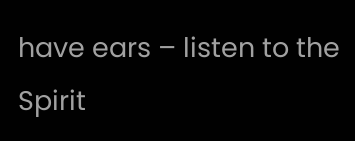have ears – listen to the Spirit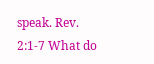speak. Rev. 2:1-7 What do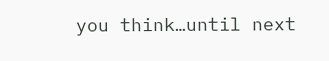you think…until next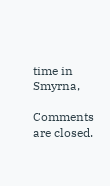time in Smyrna,

Comments are closed.